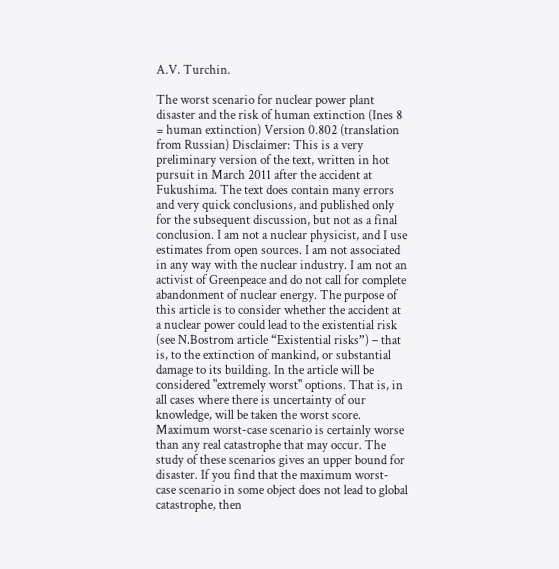A.V. Turchin.

The worst scenario for nuclear power plant disaster and the risk of human extinction (Ines 8 = human extinction) Version 0.802 (translation from Russian) Disclaimer: This is a very preliminary version of the text, written in hot pursuit in March 2011 after the accident at Fukushima. The text does contain many errors and very quick conclusions, and published only for the subsequent discussion, but not as a final conclusion. I am not a nuclear physicist, and I use estimates from open sources. I am not associated in any way with the nuclear industry. I am not an activist of Greenpeace and do not call for complete abandonment of nuclear energy. The purpose of this article is to consider whether the accident at a nuclear power could lead to the existential risk (see N.Bostrom article “Existential risks”) – that is, to the extinction of mankind, or substantial damage to its building. In the article will be considered "extremely worst" options. That is, in all cases where there is uncertainty of our knowledge, will be taken the worst score. Maximum worst-case scenario is certainly worse than any real catastrophe that may occur. The study of these scenarios gives an upper bound for disaster. If you find that the maximum worst-case scenario in some object does not lead to global catastrophe, then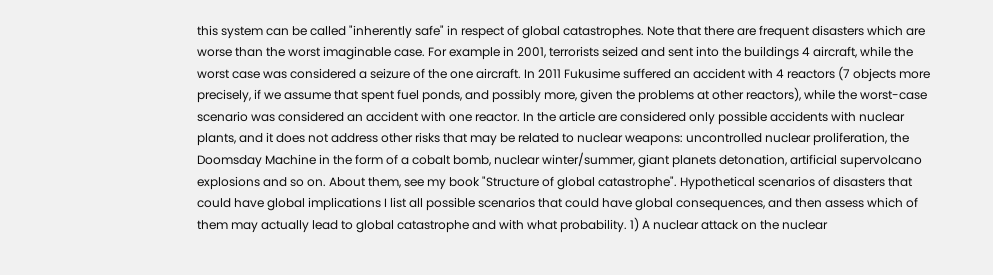this system can be called "inherently safe" in respect of global catastrophes. Note that there are frequent disasters which are worse than the worst imaginable case. For example in 2001, terrorists seized and sent into the buildings 4 aircraft, while the worst case was considered a seizure of the one aircraft. In 2011 Fukusime suffered an accident with 4 reactors (7 objects more precisely, if we assume that spent fuel ponds, and possibly more, given the problems at other reactors), while the worst-case scenario was considered an accident with one reactor. In the article are considered only possible accidents with nuclear plants, and it does not address other risks that may be related to nuclear weapons: uncontrolled nuclear proliferation, the Doomsday Machine in the form of a cobalt bomb, nuclear winter/summer, giant planets detonation, artificial supervolcano explosions and so on. About them, see my book "Structure of global catastrophe". Hypothetical scenarios of disasters that could have global implications I list all possible scenarios that could have global consequences, and then assess which of them may actually lead to global catastrophe and with what probability. 1) A nuclear attack on the nuclear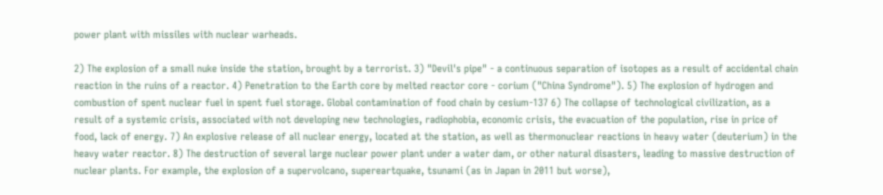power plant with missiles with nuclear warheads.

2) The explosion of a small nuke inside the station, brought by a terrorist. 3) "Devil's pipe" - a continuous separation of isotopes as a result of accidental chain reaction in the ruins of a reactor. 4) Penetration to the Earth core by melted reactor core - corium ("China Syndrome"). 5) The explosion of hydrogen and combustion of spent nuclear fuel in spent fuel storage. Global contamination of food chain by cesium-137 6) The collapse of technological civilization, as a result of a systemic crisis, associated with not developing new technologies, radiophobia, economic crisis, the evacuation of the population, rise in price of food, lack of energy. 7) An explosive release of all nuclear energy, located at the station, as well as thermonuclear reactions in heavy water (deuterium) in the heavy water reactor. 8) The destruction of several large nuclear power plant under a water dam, or other natural disasters, leading to massive destruction of nuclear plants. For example, the explosion of a supervolcano, supereartquake, tsunami (as in Japan in 2011 but worse),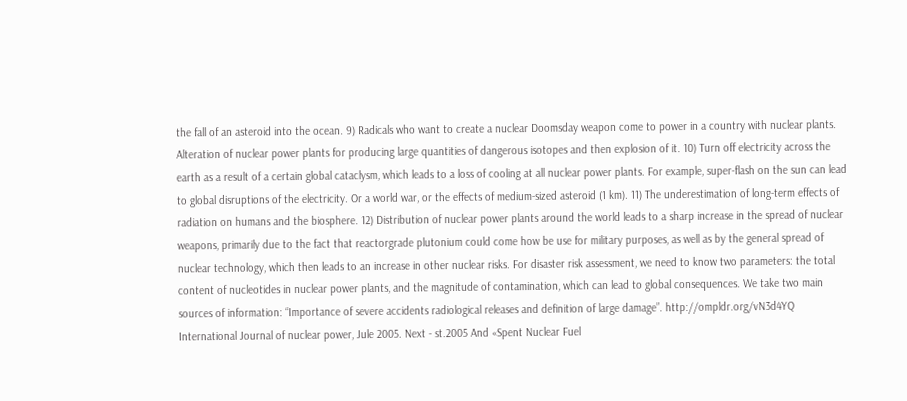the fall of an asteroid into the ocean. 9) Radicals who want to create a nuclear Doomsday weapon come to power in a country with nuclear plants. Alteration of nuclear power plants for producing large quantities of dangerous isotopes and then explosion of it. 10) Turn off electricity across the earth as a result of a certain global cataclysm, which leads to a loss of cooling at all nuclear power plants. For example, super-flash on the sun can lead to global disruptions of the electricity. Or a world war, or the effects of medium-sized asteroid (1 km). 11) The underestimation of long-term effects of radiation on humans and the biosphere. 12) Distribution of nuclear power plants around the world leads to a sharp increase in the spread of nuclear weapons, primarily due to the fact that reactorgrade plutonium could come how be use for military purposes, as well as by the general spread of nuclear technology, which then leads to an increase in other nuclear risks. For disaster risk assessment, we need to know two parameters: the total content of nucleotides in nuclear power plants, and the magnitude of contamination, which can lead to global consequences. We take two main sources of information: “Importance of severe accidents radiological releases and definition of large damage”. http://ompldr.org/vN3d4YQ International Journal of nuclear power, Jule 2005. Next - st.2005 And «Spent Nuclear Fuel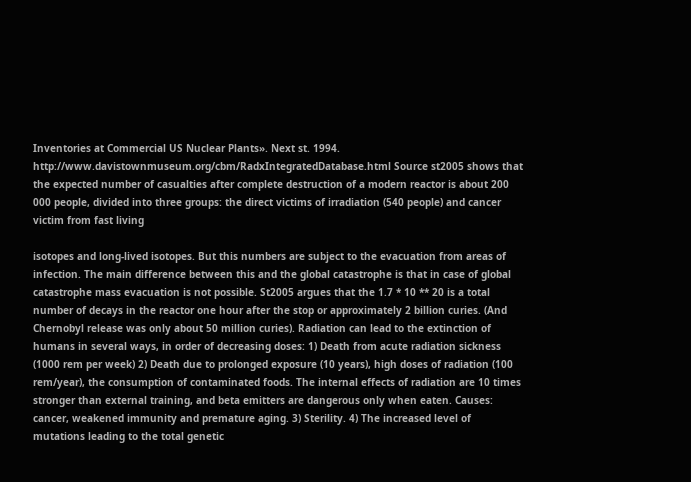Inventories at Commercial US Nuclear Plants». Next st. 1994. http://www.davistownmuseum.org/cbm/RadxIntegratedDatabase.html Source st2005 shows that the expected number of casualties after complete destruction of a modern reactor is about 200 000 people, divided into three groups: the direct victims of irradiation (540 people) and cancer victim from fast living

isotopes and long-lived isotopes. But this numbers are subject to the evacuation from areas of infection. The main difference between this and the global catastrophe is that in case of global catastrophe mass evacuation is not possible. St2005 argues that the 1.7 * 10 ** 20 is a total number of decays in the reactor one hour after the stop or approximately 2 billion curies. (And Chernobyl release was only about 50 million curies). Radiation can lead to the extinction of humans in several ways, in order of decreasing doses: 1) Death from acute radiation sickness (1000 rem per week) 2) Death due to prolonged exposure (10 years), high doses of radiation (100 rem/year), the consumption of contaminated foods. The internal effects of radiation are 10 times stronger than external training, and beta emitters are dangerous only when eaten. Causes: cancer, weakened immunity and premature aging. 3) Sterility. 4) The increased level of mutations leading to the total genetic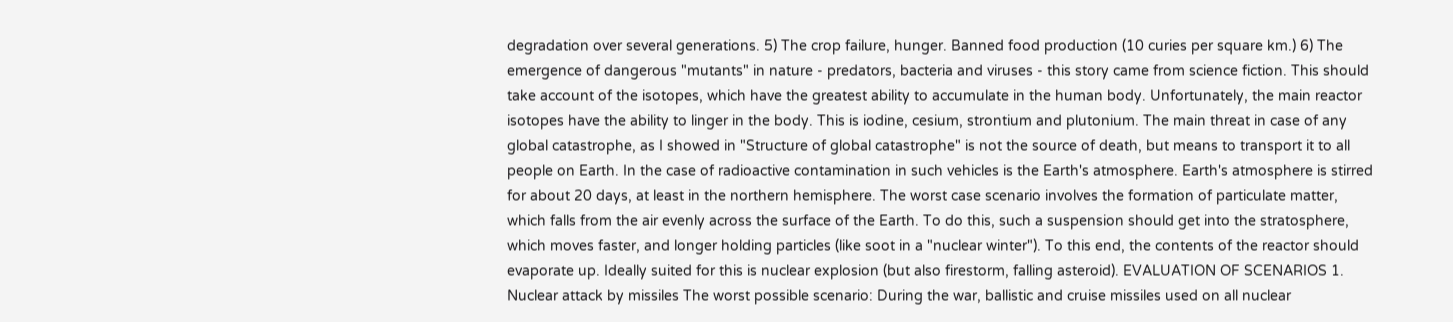degradation over several generations. 5) The crop failure, hunger. Banned food production (10 curies per square km.) 6) The emergence of dangerous "mutants" in nature - predators, bacteria and viruses - this story came from science fiction. This should take account of the isotopes, which have the greatest ability to accumulate in the human body. Unfortunately, the main reactor isotopes have the ability to linger in the body. This is iodine, cesium, strontium and plutonium. The main threat in case of any global catastrophe, as I showed in "Structure of global catastrophe" is not the source of death, but means to transport it to all people on Earth. In the case of radioactive contamination in such vehicles is the Earth's atmosphere. Earth's atmosphere is stirred for about 20 days, at least in the northern hemisphere. The worst case scenario involves the formation of particulate matter, which falls from the air evenly across the surface of the Earth. To do this, such a suspension should get into the stratosphere, which moves faster, and longer holding particles (like soot in a "nuclear winter"). To this end, the contents of the reactor should evaporate up. Ideally suited for this is nuclear explosion (but also firestorm, falling asteroid). EVALUATION OF SCENARIOS 1. Nuclear attack by missiles The worst possible scenario: During the war, ballistic and cruise missiles used on all nuclear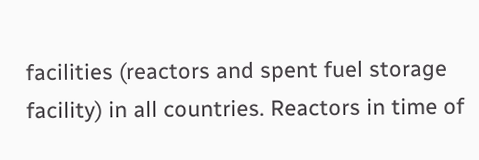facilities (reactors and spent fuel storage facility) in all countries. Reactors in time of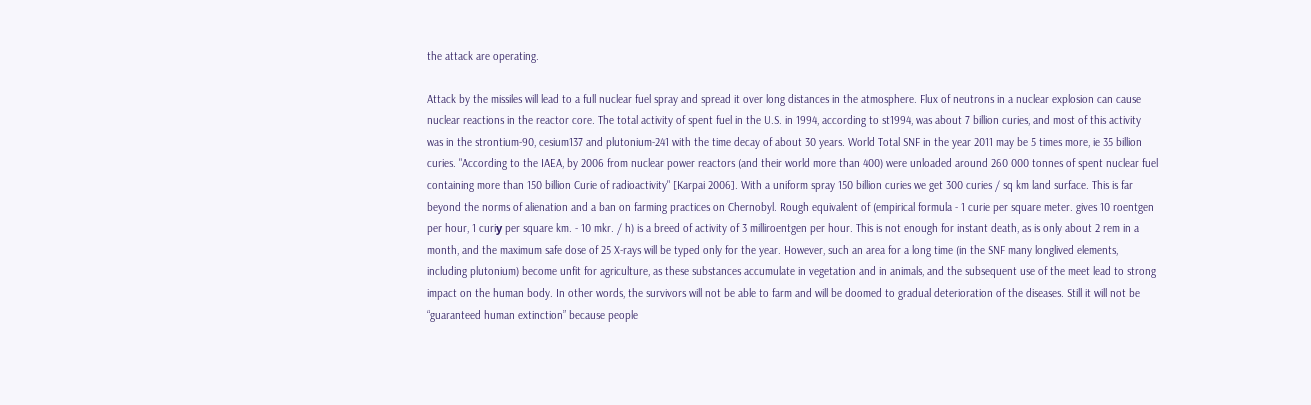the attack are operating.

Attack by the missiles will lead to a full nuclear fuel spray and spread it over long distances in the atmosphere. Flux of neutrons in a nuclear explosion can cause nuclear reactions in the reactor core. The total activity of spent fuel in the U.S. in 1994, according to st1994, was about 7 billion curies, and most of this activity was in the strontium-90, cesium137 and plutonium-241 with the time decay of about 30 years. World Total SNF in the year 2011 may be 5 times more, ie 35 billion curies. "According to the IAEA, by 2006 from nuclear power reactors (and their world more than 400) were unloaded around 260 000 tonnes of spent nuclear fuel containing more than 150 billion Curie of radioactivity" [Karpai 2006]. With a uniform spray 150 billion curies we get 300 curies / sq km land surface. This is far beyond the norms of alienation and a ban on farming practices on Chernobyl. Rough equivalent of (empirical formula - 1 curie per square meter. gives 10 roentgen per hour, 1 curiу per square km. - 10 mkr. / h) is a breed of activity of 3 milliroentgen per hour. This is not enough for instant death, as is only about 2 rem in a month, and the maximum safe dose of 25 X-rays will be typed only for the year. However, such an area for a long time (in the SNF many longlived elements, including plutonium) become unfit for agriculture, as these substances accumulate in vegetation and in animals, and the subsequent use of the meet lead to strong impact on the human body. In other words, the survivors will not be able to farm and will be doomed to gradual deterioration of the diseases. Still it will not be “guaranteed human extinction” because people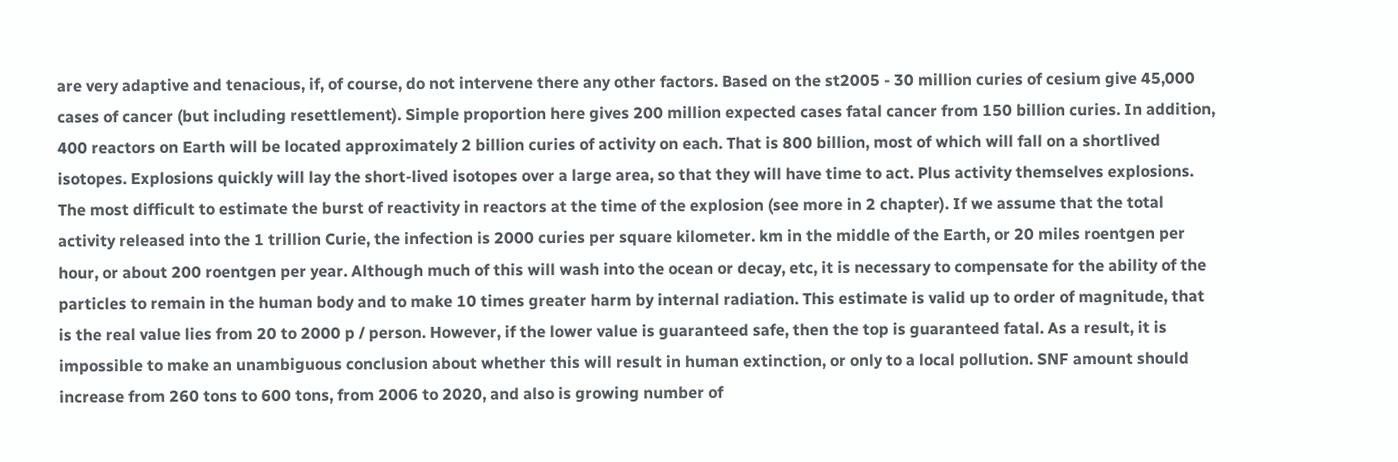are very adaptive and tenacious, if, of course, do not intervene there any other factors. Based on the st2005 - 30 million curies of cesium give 45,000 cases of cancer (but including resettlement). Simple proportion here gives 200 million expected cases fatal cancer from 150 billion curies. In addition, 400 reactors on Earth will be located approximately 2 billion curies of activity on each. That is 800 billion, most of which will fall on a shortlived isotopes. Explosions quickly will lay the short-lived isotopes over a large area, so that they will have time to act. Plus activity themselves explosions. The most difficult to estimate the burst of reactivity in reactors at the time of the explosion (see more in 2 chapter). If we assume that the total activity released into the 1 trillion Curie, the infection is 2000 curies per square kilometer. km in the middle of the Earth, or 20 miles roentgen per hour, or about 200 roentgen per year. Although much of this will wash into the ocean or decay, etc, it is necessary to compensate for the ability of the particles to remain in the human body and to make 10 times greater harm by internal radiation. This estimate is valid up to order of magnitude, that is the real value lies from 20 to 2000 p / person. However, if the lower value is guaranteed safe, then the top is guaranteed fatal. As a result, it is impossible to make an unambiguous conclusion about whether this will result in human extinction, or only to a local pollution. SNF amount should increase from 260 tons to 600 tons, from 2006 to 2020, and also is growing number of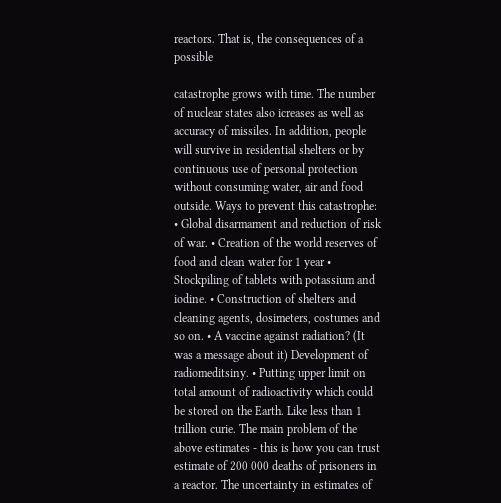reactors. That is, the consequences of a possible

catastrophe grows with time. The number of nuclear states also icreases as well as accuracy of missiles. In addition, people will survive in residential shelters or by continuous use of personal protection without consuming water, air and food outside. Ways to prevent this catastrophe: • Global disarmament and reduction of risk of war. • Creation of the world reserves of food and clean water for 1 year • Stockpiling of tablets with potassium and iodine. • Construction of shelters and cleaning agents, dosimeters, costumes and so on. • A vaccine against radiation? (It was a message about it) Development of radiomeditsiny. • Putting upper limit on total amount of radioactivity which could be stored on the Earth. Like less than 1 trillion curie. The main problem of the above estimates - this is how you can trust estimate of 200 000 deaths of prisoners in a reactor. The uncertainty in estimates of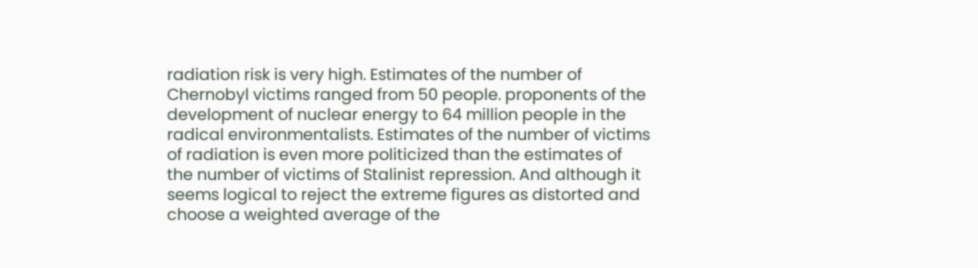radiation risk is very high. Estimates of the number of Chernobyl victims ranged from 50 people. proponents of the development of nuclear energy to 64 million people in the radical environmentalists. Estimates of the number of victims of radiation is even more politicized than the estimates of the number of victims of Stalinist repression. And although it seems logical to reject the extreme figures as distorted and choose a weighted average of the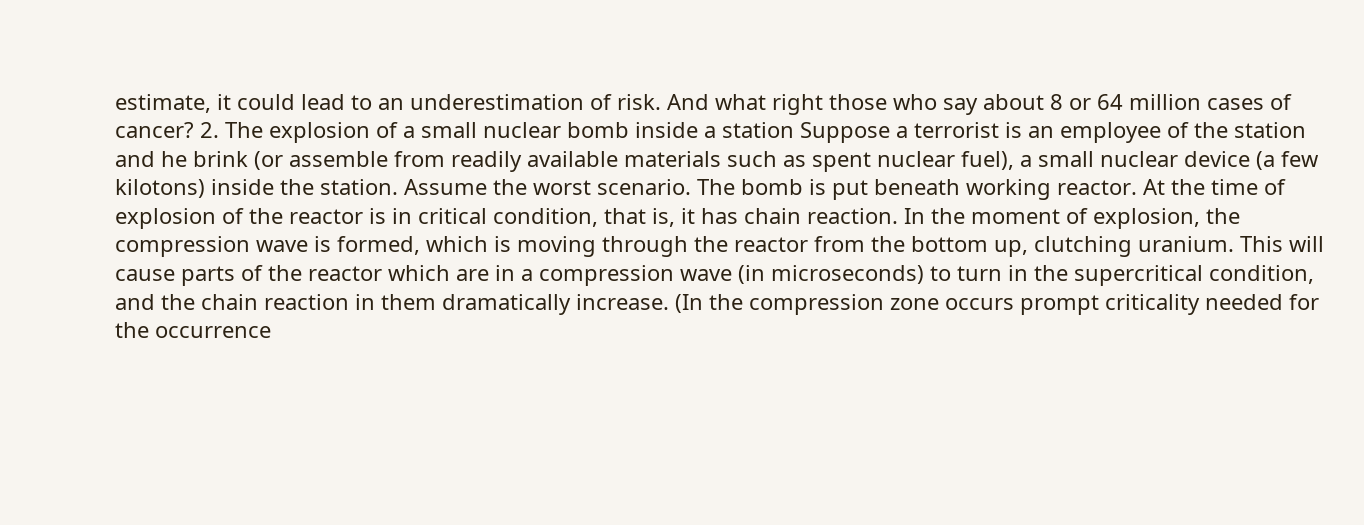estimate, it could lead to an underestimation of risk. And what right those who say about 8 or 64 million cases of cancer? 2. The explosion of a small nuclear bomb inside a station Suppose a terrorist is an employee of the station and he brink (or assemble from readily available materials such as spent nuclear fuel), a small nuclear device (a few kilotons) inside the station. Assume the worst scenario. The bomb is put beneath working reactor. At the time of explosion of the reactor is in critical condition, that is, it has chain reaction. In the moment of explosion, the compression wave is formed, which is moving through the reactor from the bottom up, clutching uranium. This will cause parts of the reactor which are in a compression wave (in microseconds) to turn in the supercritical condition, and the chain reaction in them dramatically increase. (In the compression zone occurs prompt criticality needed for the occurrence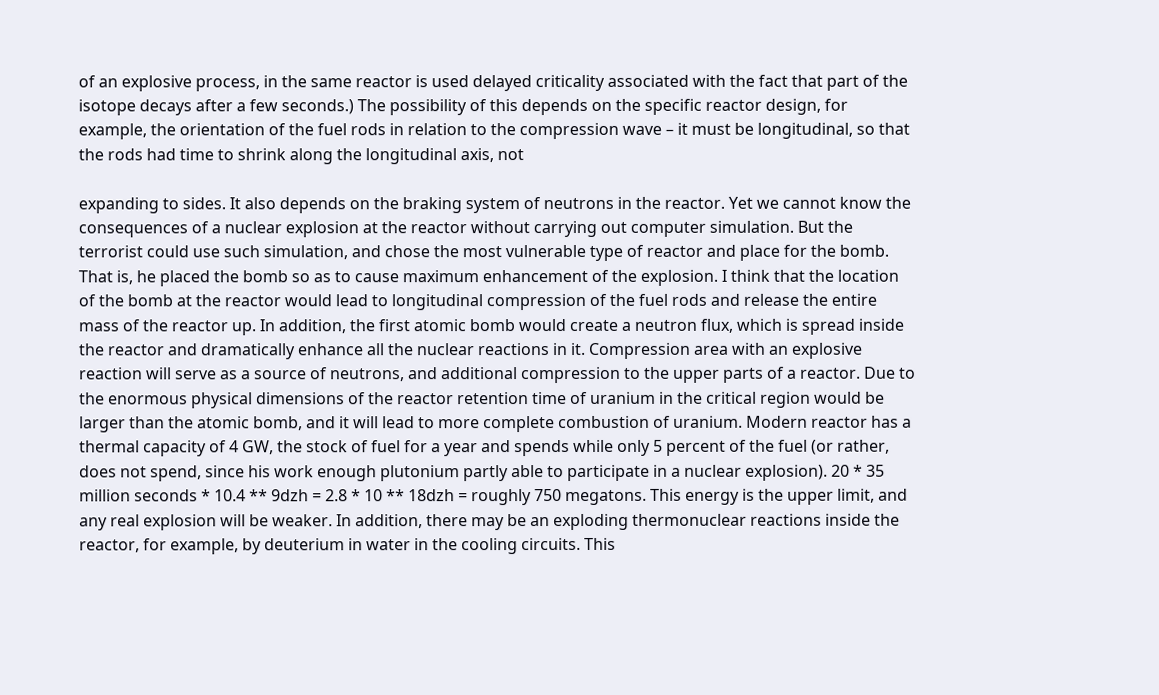of an explosive process, in the same reactor is used delayed criticality associated with the fact that part of the isotope decays after a few seconds.) The possibility of this depends on the specific reactor design, for example, the orientation of the fuel rods in relation to the compression wave – it must be longitudinal, so that the rods had time to shrink along the longitudinal axis, not

expanding to sides. It also depends on the braking system of neutrons in the reactor. Yet we cannot know the consequences of a nuclear explosion at the reactor without carrying out computer simulation. But the terrorist could use such simulation, and chose the most vulnerable type of reactor and place for the bomb. That is, he placed the bomb so as to cause maximum enhancement of the explosion. I think that the location of the bomb at the reactor would lead to longitudinal compression of the fuel rods and release the entire mass of the reactor up. In addition, the first atomic bomb would create a neutron flux, which is spread inside the reactor and dramatically enhance all the nuclear reactions in it. Compression area with an explosive reaction will serve as a source of neutrons, and additional compression to the upper parts of a reactor. Due to the enormous physical dimensions of the reactor retention time of uranium in the critical region would be larger than the atomic bomb, and it will lead to more complete combustion of uranium. Modern reactor has a thermal capacity of 4 GW, the stock of fuel for a year and spends while only 5 percent of the fuel (or rather, does not spend, since his work enough plutonium partly able to participate in a nuclear explosion). 20 * 35 million seconds * 10.4 ** 9dzh = 2.8 * 10 ** 18dzh = roughly 750 megatons. This energy is the upper limit, and any real explosion will be weaker. In addition, there may be an exploding thermonuclear reactions inside the reactor, for example, by deuterium in water in the cooling circuits. This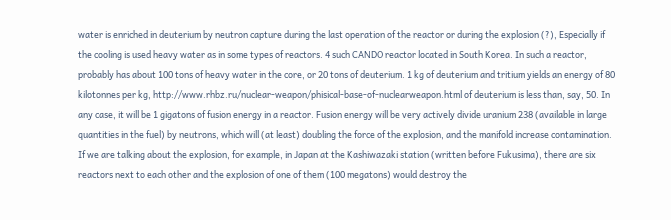water is enriched in deuterium by neutron capture during the last operation of the reactor or during the explosion (?), Especially if the cooling is used heavy water as in some types of reactors. 4 such CANDO reactor located in South Korea. In such a reactor, probably has about 100 tons of heavy water in the core, or 20 tons of deuterium. 1 kg of deuterium and tritium yields an energy of 80 kilotonnes per kg, http://www.rhbz.ru/nuclear-weapon/phisical-base-of-nuclearweapon.html of deuterium is less than, say, 50. In any case, it will be 1 gigatons of fusion energy in a reactor. Fusion energy will be very actively divide uranium 238 (available in large quantities in the fuel) by neutrons, which will (at least) doubling the force of the explosion, and the manifold increase contamination. If we are talking about the explosion, for example, in Japan at the Kashiwazaki station (written before Fukusima), there are six reactors next to each other and the explosion of one of them (100 megatons) would destroy the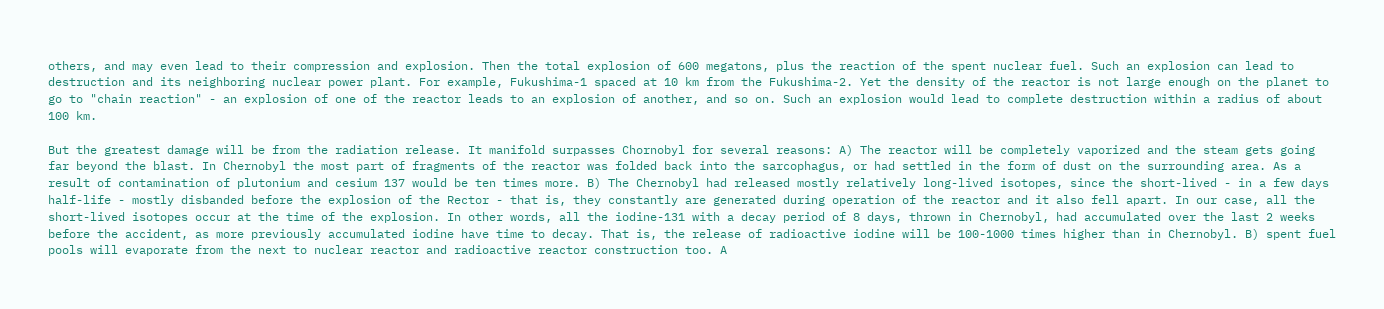others, and may even lead to their compression and explosion. Then the total explosion of 600 megatons, plus the reaction of the spent nuclear fuel. Such an explosion can lead to destruction and its neighboring nuclear power plant. For example, Fukushima-1 spaced at 10 km from the Fukushima-2. Yet the density of the reactor is not large enough on the planet to go to "chain reaction" - an explosion of one of the reactor leads to an explosion of another, and so on. Such an explosion would lead to complete destruction within a radius of about 100 km.

But the greatest damage will be from the radiation release. It manifold surpasses Chornobyl for several reasons: A) The reactor will be completely vaporized and the steam gets going far beyond the blast. In Chernobyl the most part of fragments of the reactor was folded back into the sarcophagus, or had settled in the form of dust on the surrounding area. As a result of contamination of plutonium and cesium 137 would be ten times more. B) The Chernobyl had released mostly relatively long-lived isotopes, since the short-lived - in a few days half-life - mostly disbanded before the explosion of the Rector - that is, they constantly are generated during operation of the reactor and it also fell apart. In our case, all the short-lived isotopes occur at the time of the explosion. In other words, all the iodine-131 with a decay period of 8 days, thrown in Chernobyl, had accumulated over the last 2 weeks before the accident, as more previously accumulated iodine have time to decay. That is, the release of radioactive iodine will be 100-1000 times higher than in Chernobyl. B) spent fuel pools will evaporate from the next to nuclear reactor and radioactive reactor construction too. A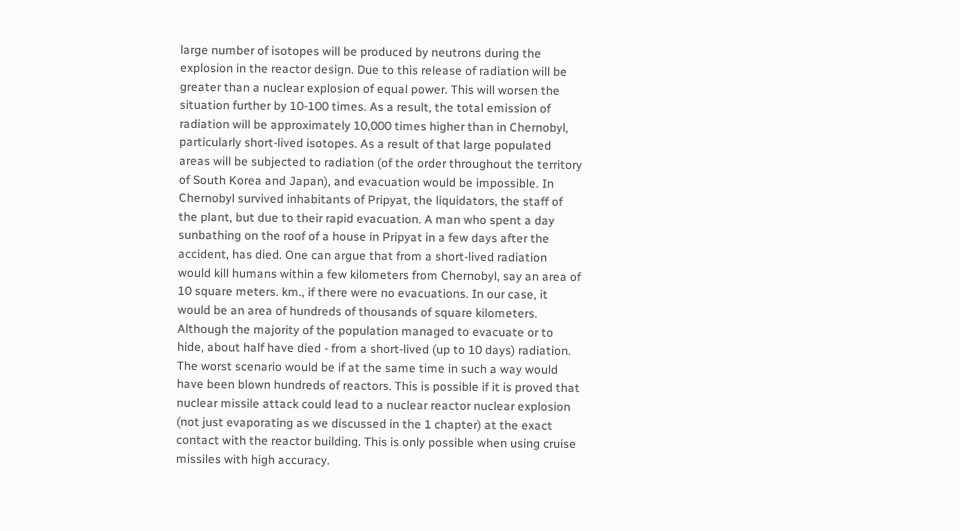large number of isotopes will be produced by neutrons during the explosion in the reactor design. Due to this release of radiation will be greater than a nuclear explosion of equal power. This will worsen the situation further by 10-100 times. As a result, the total emission of radiation will be approximately 10,000 times higher than in Chernobyl, particularly short-lived isotopes. As a result of that large populated areas will be subjected to radiation (of the order throughout the territory of South Korea and Japan), and evacuation would be impossible. In Chernobyl survived inhabitants of Pripyat, the liquidators, the staff of the plant, but due to their rapid evacuation. A man who spent a day sunbathing on the roof of a house in Pripyat in a few days after the accident, has died. One can argue that from a short-lived radiation would kill humans within a few kilometers from Chernobyl, say an area of 10 square meters. km., if there were no evacuations. In our case, it would be an area of hundreds of thousands of square kilometers. Although the majority of the population managed to evacuate or to hide, about half have died - from a short-lived (up to 10 days) radiation. The worst scenario would be if at the same time in such a way would have been blown hundreds of reactors. This is possible if it is proved that nuclear missile attack could lead to a nuclear reactor nuclear explosion (not just evaporating as we discussed in the 1 chapter) at the exact contact with the reactor building. This is only possible when using cruise missiles with high accuracy.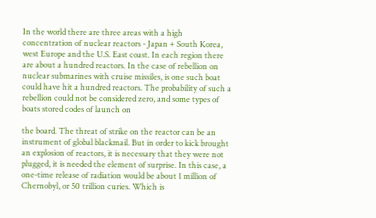In the world there are three areas with a high concentration of nuclear reactors - Japan + South Korea, west Europe and the U.S. East coast. In each region there are about a hundred reactors. In the case of rebellion on nuclear submarines with cruise missiles, is one such boat could have hit a hundred reactors. The probability of such a rebellion could not be considered zero, and some types of boats stored codes of launch on

the board. The threat of strike on the reactor can be an instrument of global blackmail. But in order to kick brought an explosion of reactors, it is necessary that they were not plugged, it is needed the element of surprise. In this case, a one-time release of radiation would be about 1 million of Chernobyl, or 50 trillion curies. Which is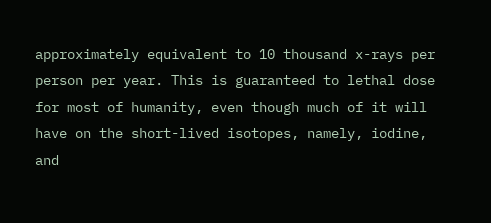approximately equivalent to 10 thousand x-rays per person per year. This is guaranteed to lethal dose for most of humanity, even though much of it will have on the short-lived isotopes, namely, iodine, and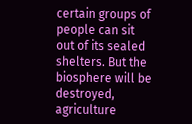certain groups of people can sit out of its sealed shelters. But the biosphere will be destroyed, agriculture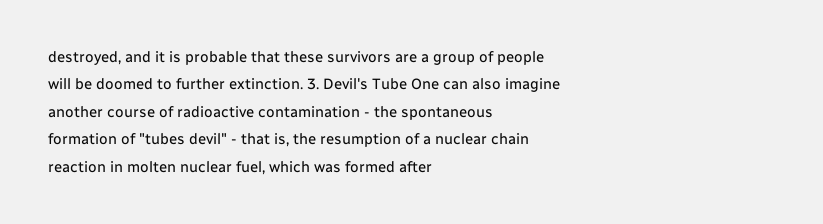destroyed, and it is probable that these survivors are a group of people will be doomed to further extinction. 3. Devil's Tube One can also imagine another course of radioactive contamination - the spontaneous formation of "tubes devil" - that is, the resumption of a nuclear chain reaction in molten nuclear fuel, which was formed after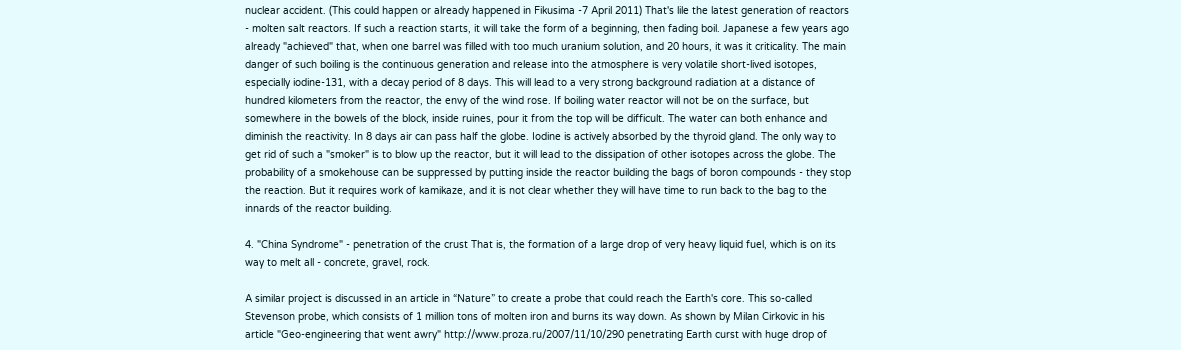nuclear accident. (This could happen or already happened in Fikusima -7 April 2011) That's lile the latest generation of reactors - molten salt reactors. If such a reaction starts, it will take the form of a beginning, then fading boil. Japanese a few years ago already "achieved" that, when one barrel was filled with too much uranium solution, and 20 hours, it was it criticality. The main danger of such boiling is the continuous generation and release into the atmosphere is very volatile short-lived isotopes, especially iodine-131, with a decay period of 8 days. This will lead to a very strong background radiation at a distance of hundred kilometers from the reactor, the envy of the wind rose. If boiling water reactor will not be on the surface, but somewhere in the bowels of the block, inside ruines, pour it from the top will be difficult. The water can both enhance and diminish the reactivity. In 8 days air can pass half the globe. Iodine is actively absorbed by the thyroid gland. The only way to get rid of such a "smoker" is to blow up the reactor, but it will lead to the dissipation of other isotopes across the globe. The probability of a smokehouse can be suppressed by putting inside the reactor building the bags of boron compounds - they stop the reaction. But it requires work of kamikaze, and it is not clear whether they will have time to run back to the bag to the innards of the reactor building.

4. "China Syndrome" - penetration of the crust That is, the formation of a large drop of very heavy liquid fuel, which is on its way to melt all - concrete, gravel, rock.

A similar project is discussed in an article in “Nature” to create a probe that could reach the Earth's core. This so-called Stevenson probe, which consists of 1 million tons of molten iron and burns its way down. As shown by Milan Cirkovic in his article "Geo-engineering that went awry" http://www.proza.ru/2007/11/10/290 penetrating Earth curst with huge drop of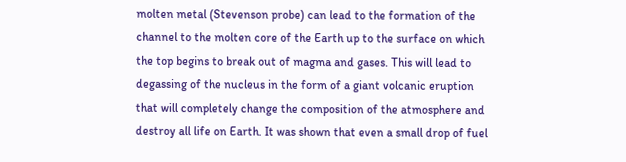molten metal (Stevenson probe) can lead to the formation of the channel to the molten core of the Earth up to the surface on which the top begins to break out of magma and gases. This will lead to degassing of the nucleus in the form of a giant volcanic eruption that will completely change the composition of the atmosphere and destroy all life on Earth. It was shown that even a small drop of fuel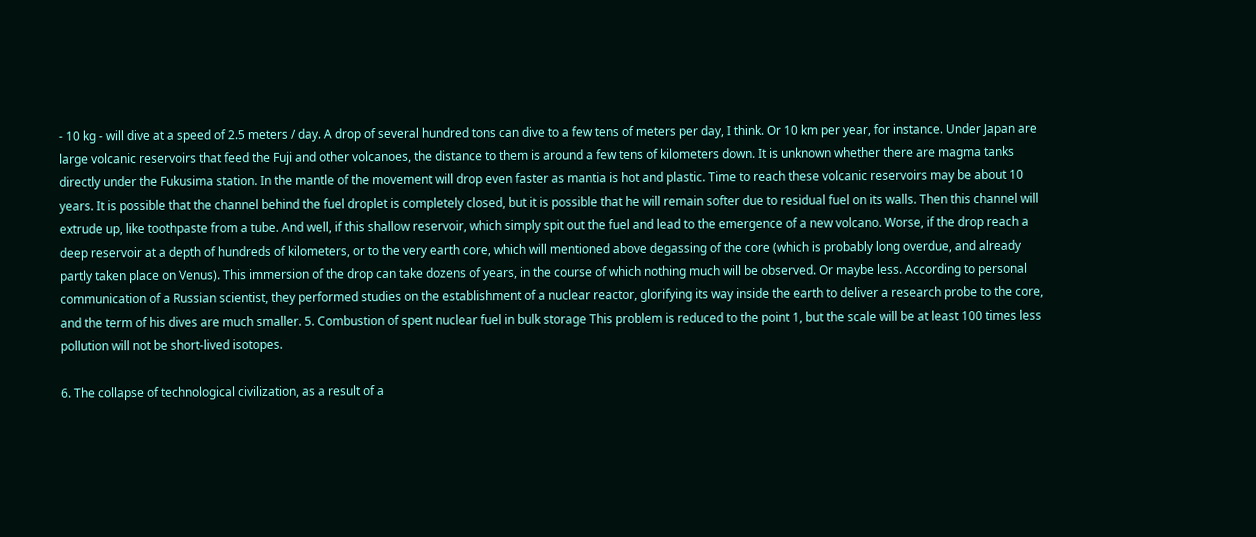- 10 kg - will dive at a speed of 2.5 meters / day. A drop of several hundred tons can dive to a few tens of meters per day, I think. Or 10 km per year, for instance. Under Japan are large volcanic reservoirs that feed the Fuji and other volcanoes, the distance to them is around a few tens of kilometers down. It is unknown whether there are magma tanks directly under the Fukusima station. In the mantle of the movement will drop even faster as mantia is hot and plastic. Time to reach these volcanic reservoirs may be about 10 years. It is possible that the channel behind the fuel droplet is completely closed, but it is possible that he will remain softer due to residual fuel on its walls. Then this channel will extrude up, like toothpaste from a tube. And well, if this shallow reservoir, which simply spit out the fuel and lead to the emergence of a new volcano. Worse, if the drop reach a deep reservoir at a depth of hundreds of kilometers, or to the very earth core, which will mentioned above degassing of the core (which is probably long overdue, and already partly taken place on Venus). This immersion of the drop can take dozens of years, in the course of which nothing much will be observed. Or maybe less. According to personal communication of a Russian scientist, they performed studies on the establishment of a nuclear reactor, glorifying its way inside the earth to deliver a research probe to the core, and the term of his dives are much smaller. 5. Combustion of spent nuclear fuel in bulk storage This problem is reduced to the point 1, but the scale will be at least 100 times less pollution will not be short-lived isotopes.

6. The collapse of technological civilization, as a result of a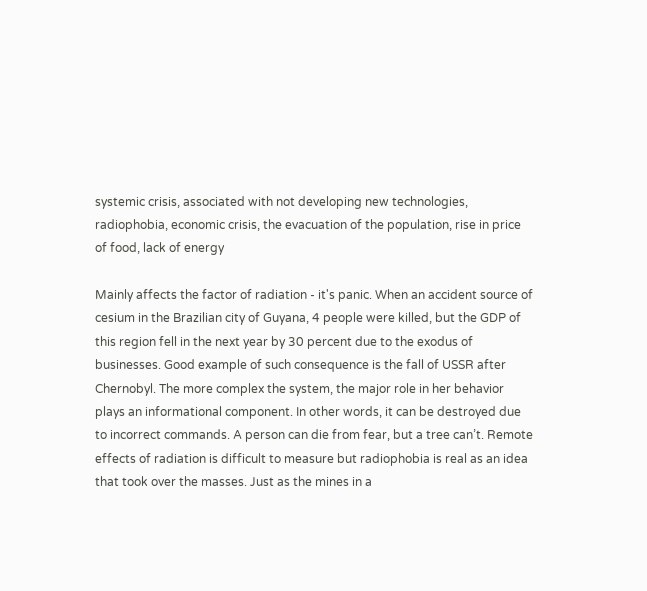systemic crisis, associated with not developing new technologies, radiophobia, economic crisis, the evacuation of the population, rise in price of food, lack of energy

Mainly affects the factor of radiation - it's panic. When an accident source of cesium in the Brazilian city of Guyana, 4 people were killed, but the GDP of this region fell in the next year by 30 percent due to the exodus of businesses. Good example of such consequence is the fall of USSR after Chernobyl. The more complex the system, the major role in her behavior plays an informational component. In other words, it can be destroyed due to incorrect commands. A person can die from fear, but a tree can’t. Remote effects of radiation is difficult to measure but radiophobia is real as an idea that took over the masses. Just as the mines in a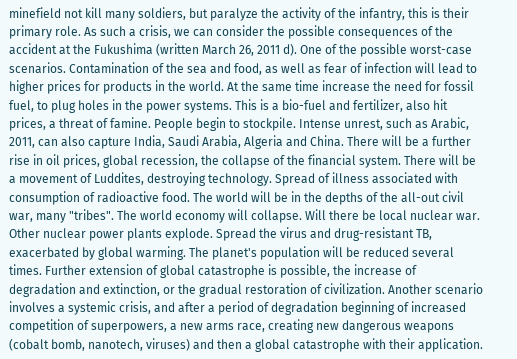minefield not kill many soldiers, but paralyze the activity of the infantry, this is their primary role. As such a crisis, we can consider the possible consequences of the accident at the Fukushima (written March 26, 2011 d). One of the possible worst-case scenarios. Contamination of the sea and food, as well as fear of infection will lead to higher prices for products in the world. At the same time increase the need for fossil fuel, to plug holes in the power systems. This is a bio-fuel and fertilizer, also hit prices, a threat of famine. People begin to stockpile. Intense unrest, such as Arabic, 2011, can also capture India, Saudi Arabia, Algeria and China. There will be a further rise in oil prices, global recession, the collapse of the financial system. There will be a movement of Luddites, destroying technology. Spread of illness associated with consumption of radioactive food. The world will be in the depths of the all-out civil war, many "tribes". The world economy will collapse. Will there be local nuclear war. Other nuclear power plants explode. Spread the virus and drug-resistant TB, exacerbated by global warming. The planet's population will be reduced several times. Further extension of global catastrophe is possible, the increase of degradation and extinction, or the gradual restoration of civilization. Another scenario involves a systemic crisis, and after a period of degradation beginning of increased competition of superpowers, a new arms race, creating new dangerous weapons (cobalt bomb, nanotech, viruses) and then a global catastrophe with their application.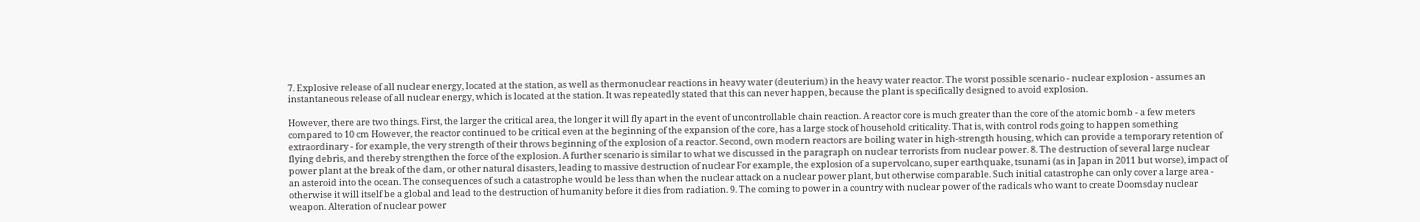7. Explosive release of all nuclear energy, located at the station, as well as thermonuclear reactions in heavy water (deuterium) in the heavy water reactor. The worst possible scenario - nuclear explosion - assumes an instantaneous release of all nuclear energy, which is located at the station. It was repeatedly stated that this can never happen, because the plant is specifically designed to avoid explosion.

However, there are two things. First, the larger the critical area, the longer it will fly apart in the event of uncontrollable chain reaction. A reactor core is much greater than the core of the atomic bomb - a few meters compared to 10 cm However, the reactor continued to be critical even at the beginning of the expansion of the core, has a large stock of household criticality. That is, with control rods going to happen something extraordinary - for example, the very strength of their throws beginning of the explosion of a reactor. Second, own modern reactors are boiling water in high-strength housing, which can provide a temporary retention of flying debris, and thereby strengthen the force of the explosion. A further scenario is similar to what we discussed in the paragraph on nuclear terrorists from nuclear power. 8. The destruction of several large nuclear power plant at the break of the dam, or other natural disasters, leading to massive destruction of nuclear For example, the explosion of a supervolcano, super earthquake, tsunami (as in Japan in 2011 but worse), impact of an asteroid into the ocean. The consequences of such a catastrophe would be less than when the nuclear attack on a nuclear power plant, but otherwise comparable. Such initial catastrophe can only cover a large area - otherwise it will itself be a global and lead to the destruction of humanity before it dies from radiation. 9. The coming to power in a country with nuclear power of the radicals who want to create Doomsday nuclear weapon. Alteration of nuclear power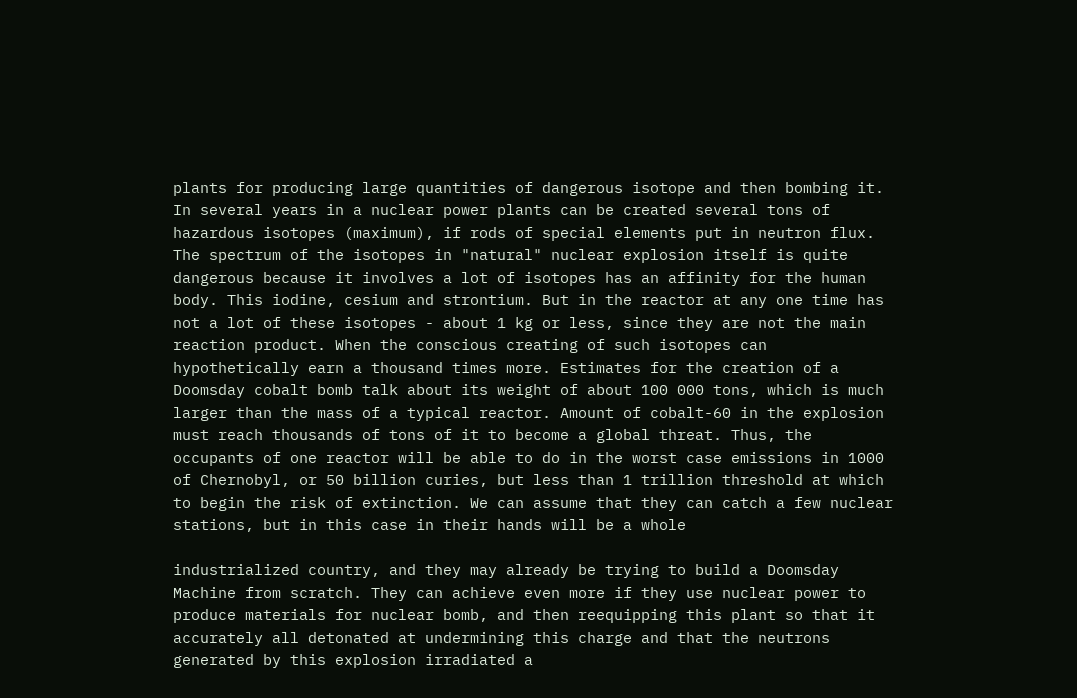plants for producing large quantities of dangerous isotope and then bombing it. In several years in a nuclear power plants can be created several tons of hazardous isotopes (maximum), if rods of special elements put in neutron flux. The spectrum of the isotopes in "natural" nuclear explosion itself is quite dangerous because it involves a lot of isotopes has an affinity for the human body. This iodine, cesium and strontium. But in the reactor at any one time has not a lot of these isotopes - about 1 kg or less, since they are not the main reaction product. When the conscious creating of such isotopes can hypothetically earn a thousand times more. Estimates for the creation of a Doomsday cobalt bomb talk about its weight of about 100 000 tons, which is much larger than the mass of a typical reactor. Amount of cobalt-60 in the explosion must reach thousands of tons of it to become a global threat. Thus, the occupants of one reactor will be able to do in the worst case emissions in 1000 of Chernobyl, or 50 billion curies, but less than 1 trillion threshold at which to begin the risk of extinction. We can assume that they can catch a few nuclear stations, but in this case in their hands will be a whole

industrialized country, and they may already be trying to build a Doomsday Machine from scratch. They can achieve even more if they use nuclear power to produce materials for nuclear bomb, and then reequipping this plant so that it accurately all detonated at undermining this charge and that the neutrons generated by this explosion irradiated a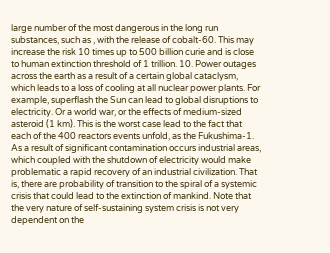large number of the most dangerous in the long run substances, such as , with the release of cobalt-60. This may increase the risk 10 times up to 500 billion curie and is close to human extinction threshold of 1 trillion. 10. Power outages across the earth as a result of a certain global cataclysm, which leads to a loss of cooling at all nuclear power plants. For example, superflash the Sun can lead to global disruptions to electricity. Or a world war, or the effects of medium-sized asteroid (1 km). This is the worst case lead to the fact that each of the 400 reactors events unfold, as the Fukushima-1. As a result of significant contamination occurs industrial areas, which coupled with the shutdown of electricity would make problematic a rapid recovery of an industrial civilization. That is, there are probability of transition to the spiral of a systemic crisis that could lead to the extinction of mankind. Note that the very nature of self-sustaining system crisis is not very dependent on the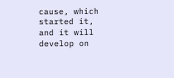cause, which started it, and it will develop on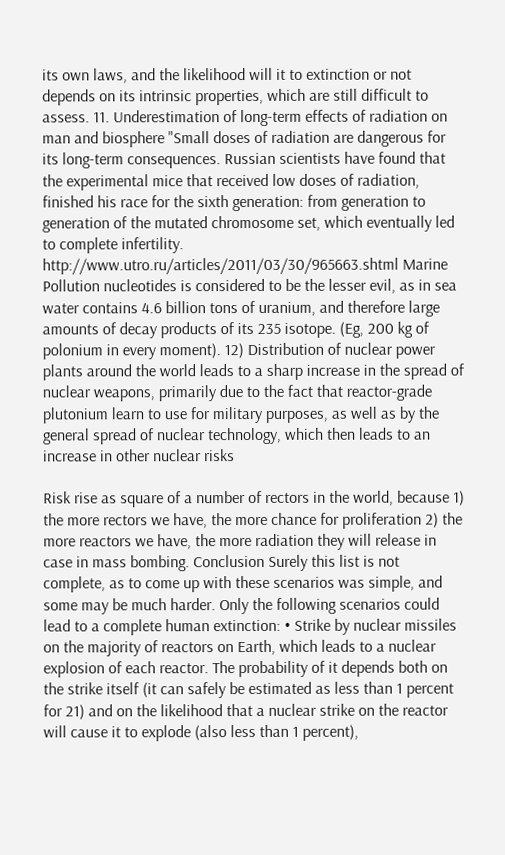its own laws, and the likelihood will it to extinction or not depends on its intrinsic properties, which are still difficult to assess. 11. Underestimation of long-term effects of radiation on man and biosphere "Small doses of radiation are dangerous for its long-term consequences. Russian scientists have found that the experimental mice that received low doses of radiation, finished his race for the sixth generation: from generation to generation of the mutated chromosome set, which eventually led to complete infertility. http://www.utro.ru/articles/2011/03/30/965663.shtml Marine Pollution nucleotides is considered to be the lesser evil, as in sea water contains 4.6 billion tons of uranium, and therefore large amounts of decay products of its 235 isotope. (Eg, 200 kg of polonium in every moment). 12) Distribution of nuclear power plants around the world leads to a sharp increase in the spread of nuclear weapons, primarily due to the fact that reactor-grade plutonium learn to use for military purposes, as well as by the general spread of nuclear technology, which then leads to an increase in other nuclear risks

Risk rise as square of a number of rectors in the world, because 1) the more rectors we have, the more chance for proliferation 2) the more reactors we have, the more radiation they will release in case in mass bombing. Conclusion Surely this list is not complete, as to come up with these scenarios was simple, and some may be much harder. Only the following scenarios could lead to a complete human extinction: • Strike by nuclear missiles on the majority of reactors on Earth, which leads to a nuclear explosion of each reactor. The probability of it depends both on the strike itself (it can safely be estimated as less than 1 percent for 21) and on the likelihood that a nuclear strike on the reactor will cause it to explode (also less than 1 percent),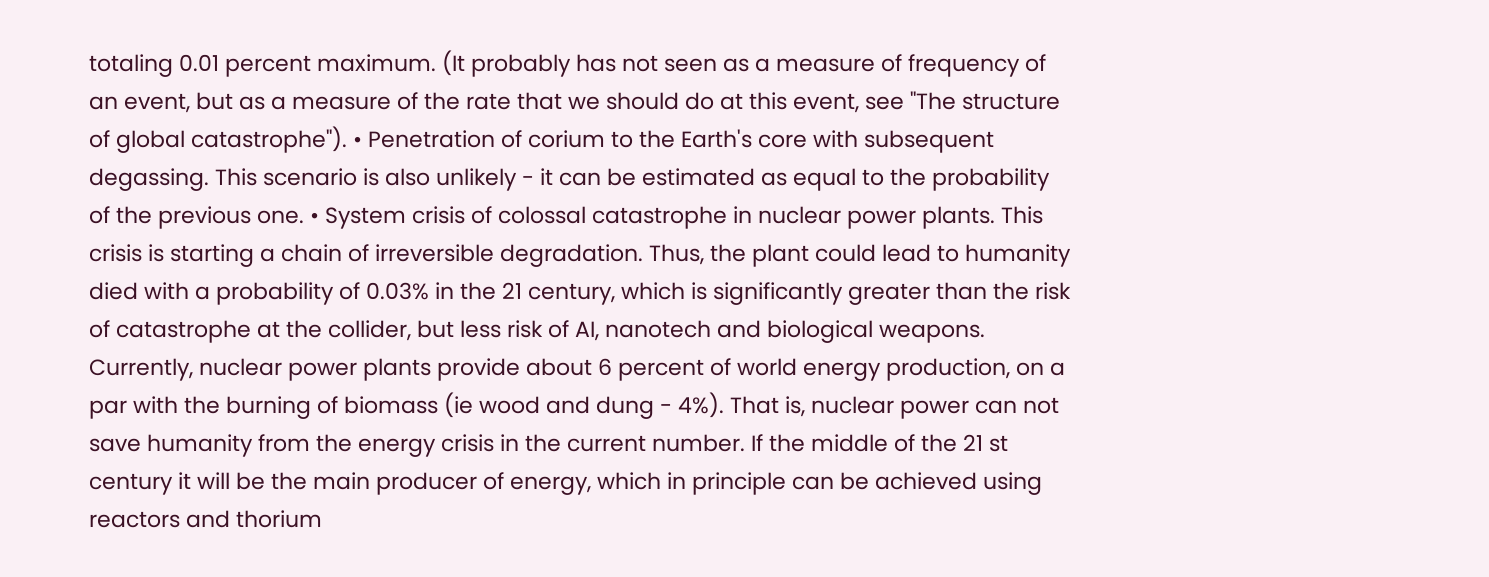totaling 0.01 percent maximum. (It probably has not seen as a measure of frequency of an event, but as a measure of the rate that we should do at this event, see "The structure of global catastrophe"). • Penetration of corium to the Earth's core with subsequent degassing. This scenario is also unlikely - it can be estimated as equal to the probability of the previous one. • System crisis of colossal catastrophe in nuclear power plants. This crisis is starting a chain of irreversible degradation. Thus, the plant could lead to humanity died with a probability of 0.03% in the 21 century, which is significantly greater than the risk of catastrophe at the collider, but less risk of AI, nanotech and biological weapons. Currently, nuclear power plants provide about 6 percent of world energy production, on a par with the burning of biomass (ie wood and dung - 4%). That is, nuclear power can not save humanity from the energy crisis in the current number. If the middle of the 21 st century it will be the main producer of energy, which in principle can be achieved using reactors and thorium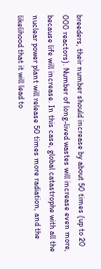breeders, their number should increase by about 50 times (up to 20 000 reactors). Number of long-lived wastes will increase even more, because life will increase. In this case, global catastrophe with all the nuclear power plant will release 50 times more radiation, and the likelihood that it will lead to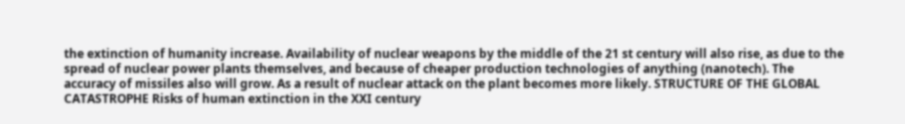the extinction of humanity increase. Availability of nuclear weapons by the middle of the 21 st century will also rise, as due to the spread of nuclear power plants themselves, and because of cheaper production technologies of anything (nanotech). The accuracy of missiles also will grow. As a result of nuclear attack on the plant becomes more likely. STRUCTURE OF THE GLOBAL CATASTROPHE Risks of human extinction in the XXI century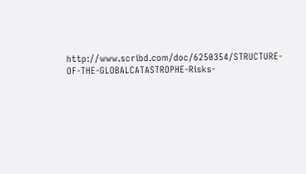http://www.scribd.com/doc/6250354/STRUCTURE-OF-THE-GLOBALCATASTROPHE-Risks-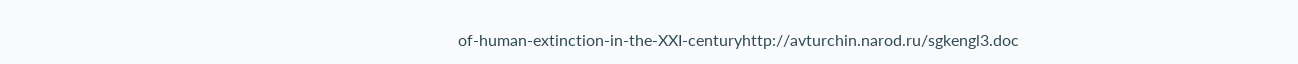of-human-extinction-in-the-XXI-centuryhttp://avturchin.narod.ru/sgkengl3.doc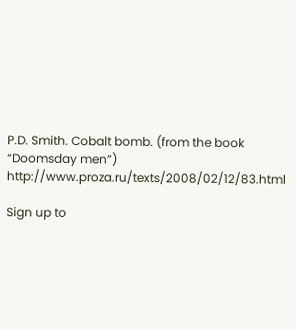P.D. Smith. Cobalt bomb. (from the book “Doomsday men”) http://www.proza.ru/texts/2008/02/12/83.html

Sign up to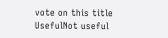vote on this title
UsefulNot useful